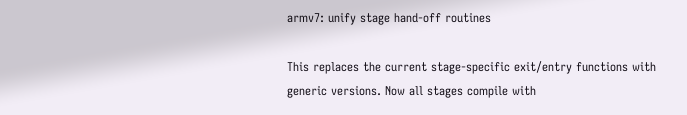armv7: unify stage hand-off routines

This replaces the current stage-specific exit/entry functions with
generic versions. Now all stages compile with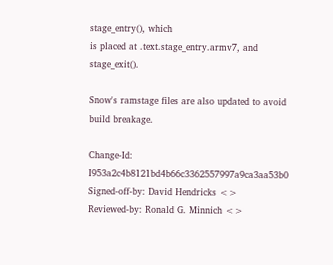stage_entry(), which
is placed at .text.stage_entry.armv7, and stage_exit().

Snow's ramstage files are also updated to avoid build breakage.

Change-Id: I953a2c4b8121bd4b66c3362557997a9ca3aa53b0
Signed-off-by: David Hendricks <>
Reviewed-by: Ronald G. Minnich <>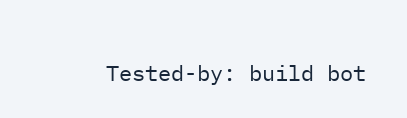Tested-by: build bot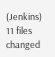(Jenkins)
11 files changed